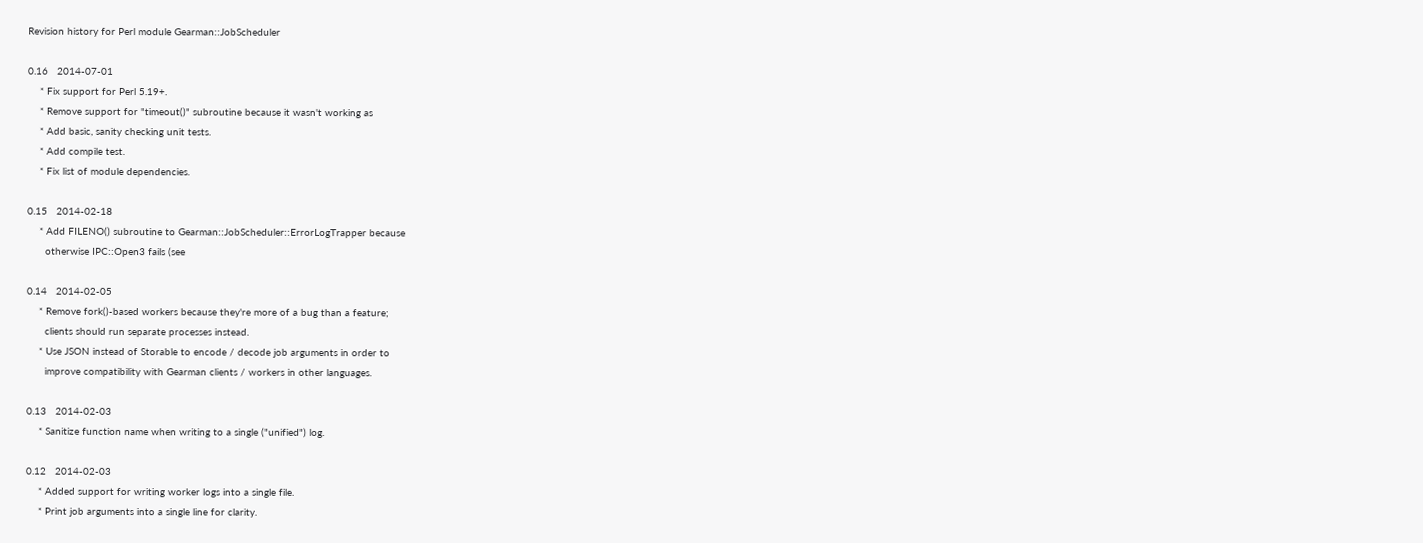Revision history for Perl module Gearman::JobScheduler

0.16   2014-07-01
    * Fix support for Perl 5.19+.
    * Remove support for "timeout()" subroutine because it wasn't working as
    * Add basic, sanity checking unit tests.
    * Add compile test.
    * Fix list of module dependencies.

0.15   2014-02-18
    * Add FILENO() subroutine to Gearman::JobScheduler::ErrorLogTrapper because
      otherwise IPC::Open3 fails (see

0.14   2014-02-05
    * Remove fork()-based workers because they're more of a bug than a feature;
      clients should run separate processes instead.
    * Use JSON instead of Storable to encode / decode job arguments in order to
      improve compatibility with Gearman clients / workers in other languages.

0.13   2014-02-03
    * Sanitize function name when writing to a single ("unified") log.

0.12   2014-02-03
    * Added support for writing worker logs into a single file.
    * Print job arguments into a single line for clarity.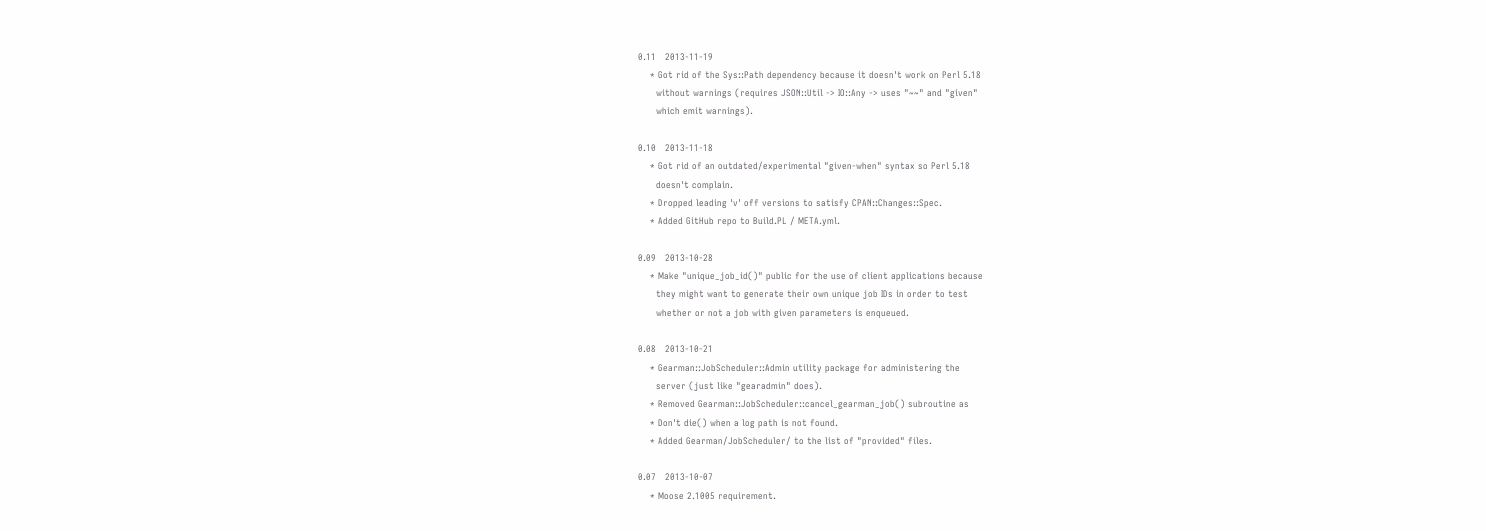0.11   2013-11-19
    * Got rid of the Sys::Path dependency because it doesn't work on Perl 5.18
      without warnings (requires JSON::Util -> IO::Any -> uses "~~" and "given"
      which emit warnings).

0.10   2013-11-18
    * Got rid of an outdated/experimental "given-when" syntax so Perl 5.18
      doesn't complain.
    * Dropped leading 'v' off versions to satisfy CPAN::Changes::Spec.
    * Added GitHub repo to Build.PL / META.yml.

0.09   2013-10-28
    * Make "unique_job_id()" public for the use of client applications because
      they might want to generate their own unique job IDs in order to test
      whether or not a job with given parameters is enqueued.

0.08   2013-10-21
    * Gearman::JobScheduler::Admin utility package for administering the
      server (just like "gearadmin" does).
    * Removed Gearman::JobScheduler::cancel_gearman_job() subroutine as
    * Don't die() when a log path is not found.
    * Added Gearman/JobScheduler/ to the list of "provided" files.

0.07   2013-10-07
    * Moose 2.1005 requirement.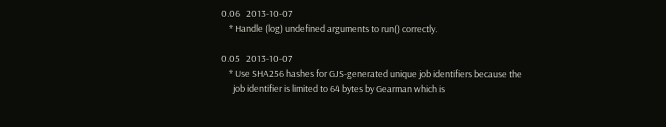0.06   2013-10-07
    * Handle (log) undefined arguments to run() correctly.

0.05   2013-10-07
    * Use SHA256 hashes for GJS-generated unique job identifiers because the
      job identifier is limited to 64 bytes by Gearman which is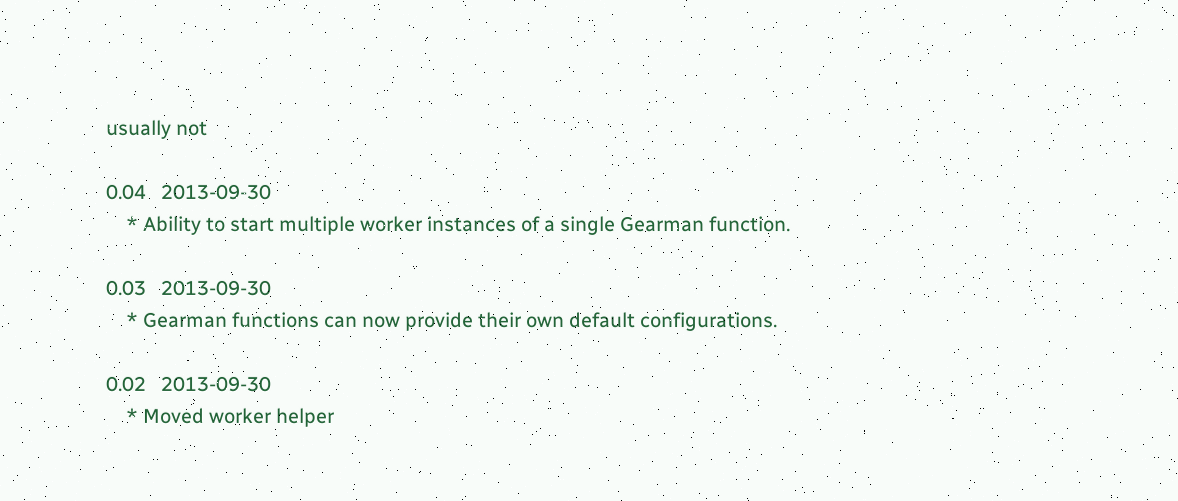usually not

0.04   2013-09-30
    * Ability to start multiple worker instances of a single Gearman function.

0.03   2013-09-30
    * Gearman functions can now provide their own default configurations.

0.02   2013-09-30
    * Moved worker helper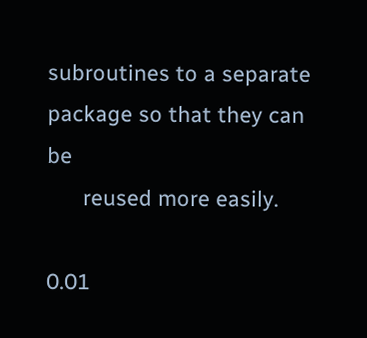subroutines to a separate package so that they can be
      reused more easily.

0.01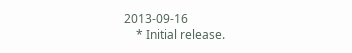2013-09-16
    * Initial release.